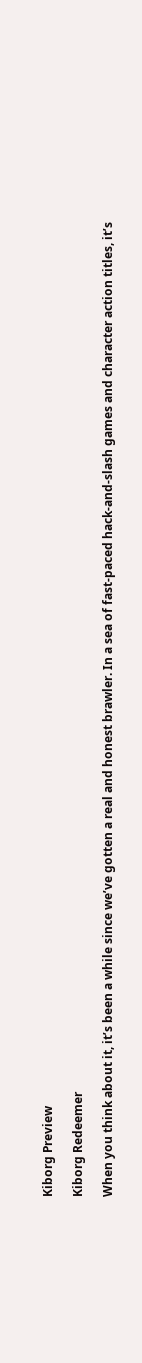Kiborg Preview

Kiborg Redeemer

When you think about it, it’s been a while since we’ve gotten a real and honest brawler. In a sea of fast-paced hack-and-slash games and character action titles, it’s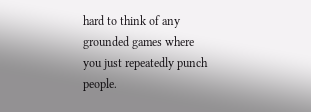hard to think of any grounded games where you just repeatedly punch people.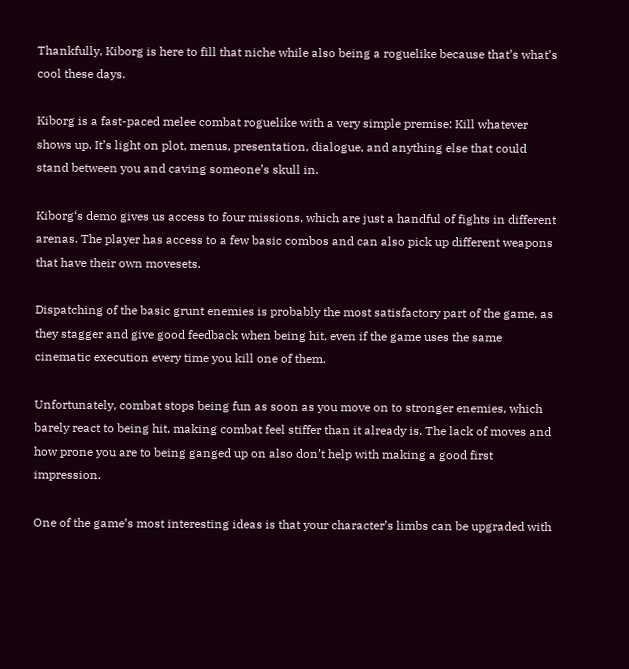Thankfully, Kiborg is here to fill that niche while also being a roguelike because that’s what’s cool these days.

Kiborg is a fast-paced melee combat roguelike with a very simple premise: Kill whatever shows up. It’s light on plot, menus, presentation, dialogue, and anything else that could stand between you and caving someone’s skull in.

Kiborg‘s demo gives us access to four missions, which are just a handful of fights in different arenas. The player has access to a few basic combos and can also pick up different weapons that have their own movesets.

Dispatching of the basic grunt enemies is probably the most satisfactory part of the game, as they stagger and give good feedback when being hit, even if the game uses the same cinematic execution every time you kill one of them.

Unfortunately, combat stops being fun as soon as you move on to stronger enemies, which barely react to being hit, making combat feel stiffer than it already is. The lack of moves and how prone you are to being ganged up on also don’t help with making a good first impression.

One of the game’s most interesting ideas is that your character’s limbs can be upgraded with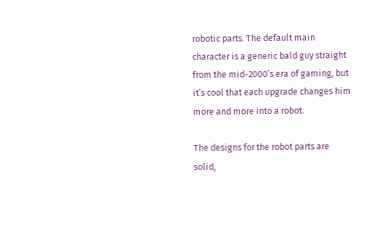robotic parts. The default main character is a generic bald guy straight from the mid-2000’s era of gaming, but it’s cool that each upgrade changes him more and more into a robot.

The designs for the robot parts are solid,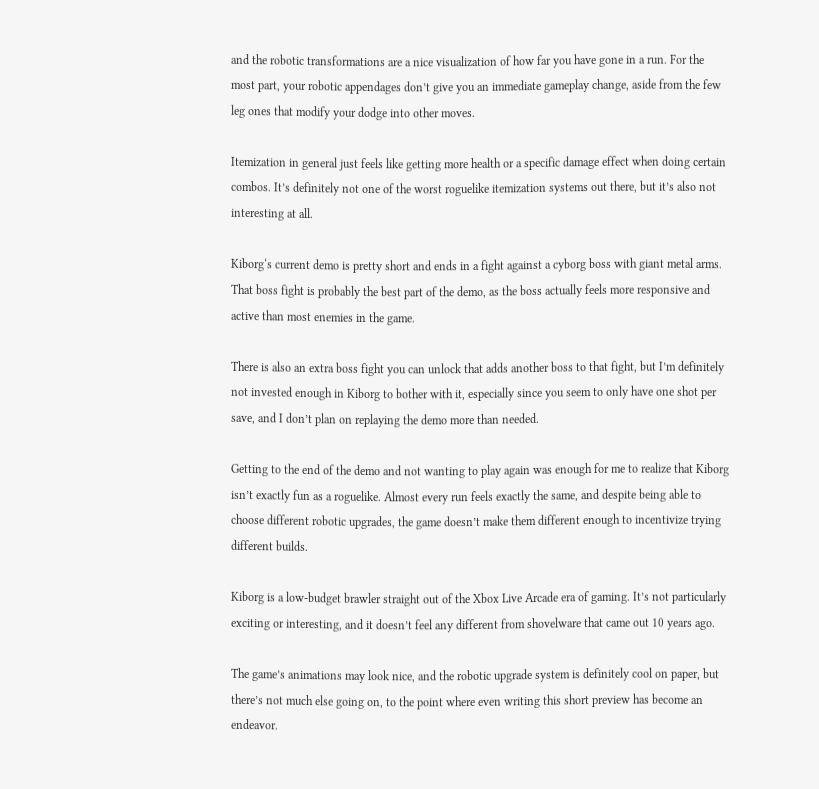and the robotic transformations are a nice visualization of how far you have gone in a run. For the most part, your robotic appendages don’t give you an immediate gameplay change, aside from the few leg ones that modify your dodge into other moves.

Itemization in general just feels like getting more health or a specific damage effect when doing certain combos. It’s definitely not one of the worst roguelike itemization systems out there, but it’s also not interesting at all.

Kiborg‘s current demo is pretty short and ends in a fight against a cyborg boss with giant metal arms. That boss fight is probably the best part of the demo, as the boss actually feels more responsive and active than most enemies in the game.

There is also an extra boss fight you can unlock that adds another boss to that fight, but I’m definitely not invested enough in Kiborg to bother with it, especially since you seem to only have one shot per save, and I don’t plan on replaying the demo more than needed.

Getting to the end of the demo and not wanting to play again was enough for me to realize that Kiborg isn’t exactly fun as a roguelike. Almost every run feels exactly the same, and despite being able to choose different robotic upgrades, the game doesn’t make them different enough to incentivize trying different builds.

Kiborg is a low-budget brawler straight out of the Xbox Live Arcade era of gaming. It’s not particularly exciting or interesting, and it doesn’t feel any different from shovelware that came out 10 years ago.

The game’s animations may look nice, and the robotic upgrade system is definitely cool on paper, but there’s not much else going on, to the point where even writing this short preview has become an endeavor.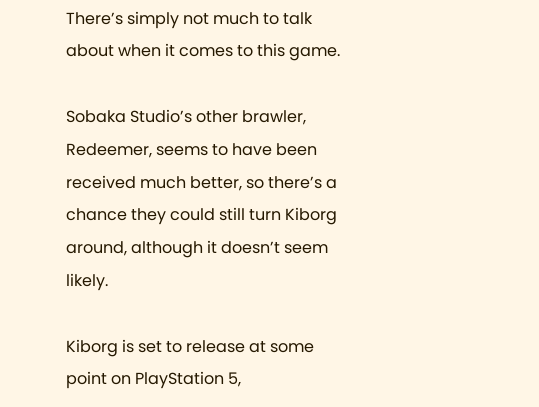There’s simply not much to talk about when it comes to this game.

Sobaka Studio’s other brawler, Redeemer, seems to have been received much better, so there’s a chance they could still turn Kiborg around, although it doesn’t seem likely.

Kiborg is set to release at some point on PlayStation 5,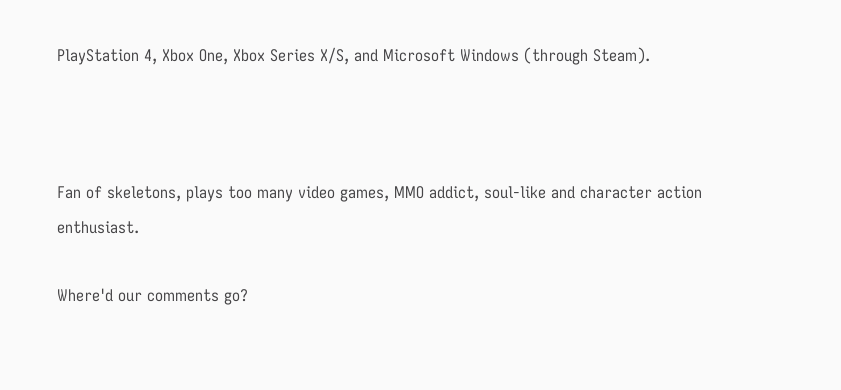PlayStation 4, Xbox One, Xbox Series X/S, and Microsoft Windows (through Steam).



Fan of skeletons, plays too many video games, MMO addict, soul-like and character action enthusiast.

Where'd our comments go?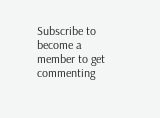Subscribe to become a member to get commenting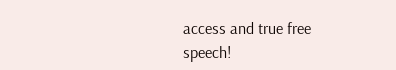access and true free speech!